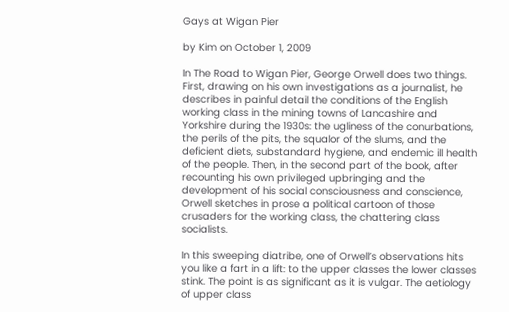Gays at Wigan Pier

by Kim on October 1, 2009

In The Road to Wigan Pier, George Orwell does two things. First, drawing on his own investigations as a journalist, he describes in painful detail the conditions of the English working class in the mining towns of Lancashire and Yorkshire during the 1930s: the ugliness of the conurbations, the perils of the pits, the squalor of the slums, and the deficient diets, substandard hygiene, and endemic ill health of the people. Then, in the second part of the book, after recounting his own privileged upbringing and the development of his social consciousness and conscience, Orwell sketches in prose a political cartoon of those crusaders for the working class, the chattering class socialists.

In this sweeping diatribe, one of Orwell’s observations hits you like a fart in a lift: to the upper classes the lower classes stink. The point is as significant as it is vulgar. The aetiology of upper class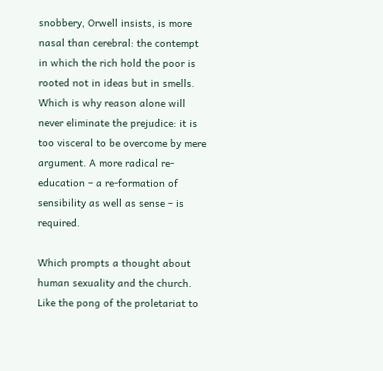snobbery, Orwell insists, is more nasal than cerebral: the contempt in which the rich hold the poor is rooted not in ideas but in smells. Which is why reason alone will never eliminate the prejudice: it is too visceral to be overcome by mere argument. A more radical re-education – a re-formation of sensibility as well as sense – is required.

Which prompts a thought about human sexuality and the church. Like the pong of the proletariat to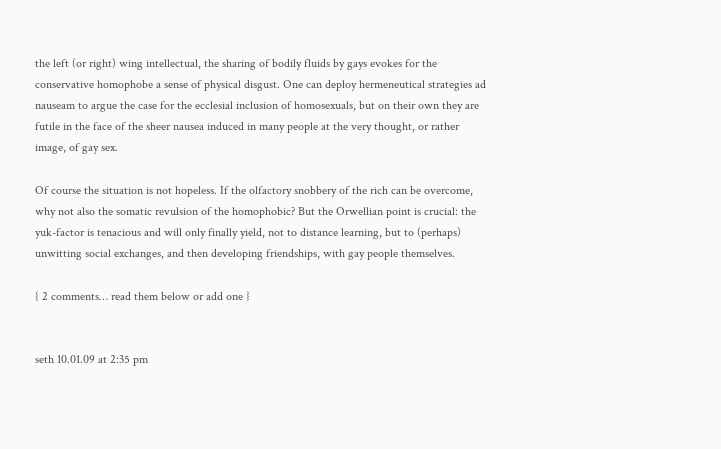the left (or right) wing intellectual, the sharing of bodily fluids by gays evokes for the conservative homophobe a sense of physical disgust. One can deploy hermeneutical strategies ad nauseam to argue the case for the ecclesial inclusion of homosexuals, but on their own they are futile in the face of the sheer nausea induced in many people at the very thought, or rather image, of gay sex.

Of course the situation is not hopeless. If the olfactory snobbery of the rich can be overcome, why not also the somatic revulsion of the homophobic? But the Orwellian point is crucial: the yuk-factor is tenacious and will only finally yield, not to distance learning, but to (perhaps) unwitting social exchanges, and then developing friendships, with gay people themselves.

{ 2 comments… read them below or add one }


seth 10.01.09 at 2:35 pm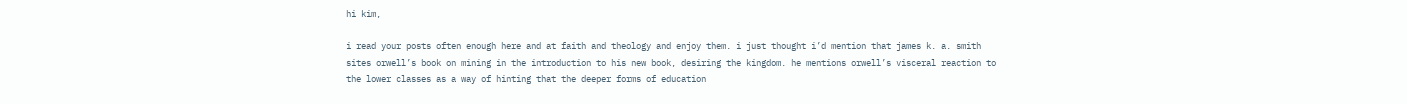hi kim,

i read your posts often enough here and at faith and theology and enjoy them. i just thought i’d mention that james k. a. smith sites orwell’s book on mining in the introduction to his new book, desiring the kingdom. he mentions orwell’s visceral reaction to the lower classes as a way of hinting that the deeper forms of education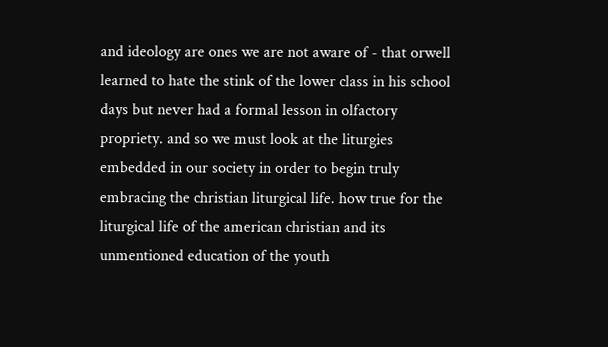and ideology are ones we are not aware of - that orwell learned to hate the stink of the lower class in his school days but never had a formal lesson in olfactory propriety. and so we must look at the liturgies embedded in our society in order to begin truly embracing the christian liturgical life. how true for the liturgical life of the american christian and its unmentioned education of the youth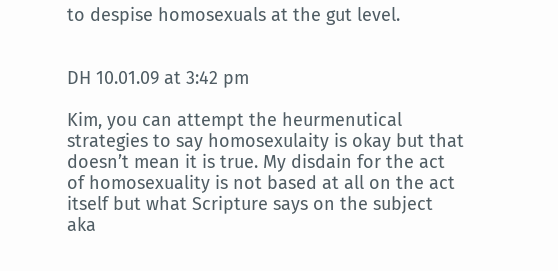to despise homosexuals at the gut level.


DH 10.01.09 at 3:42 pm

Kim, you can attempt the heurmenutical strategies to say homosexulaity is okay but that doesn’t mean it is true. My disdain for the act of homosexuality is not based at all on the act itself but what Scripture says on the subject aka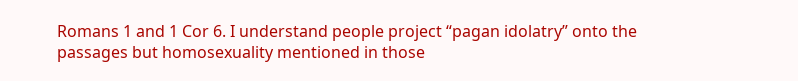Romans 1 and 1 Cor 6. I understand people project “pagan idolatry” onto the passages but homosexuality mentioned in those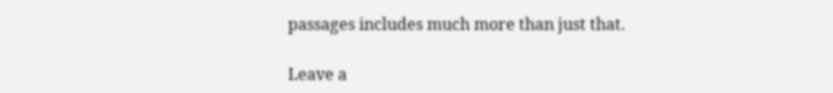passages includes much more than just that.

Leave a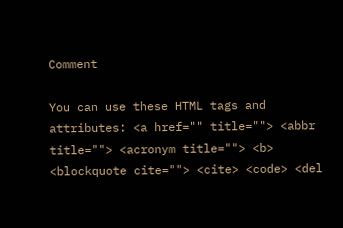Comment

You can use these HTML tags and attributes: <a href="" title=""> <abbr title=""> <acronym title=""> <b> <blockquote cite=""> <cite> <code> <del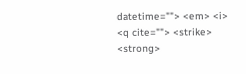datetime=""> <em> <i> <q cite=""> <strike> <strong>